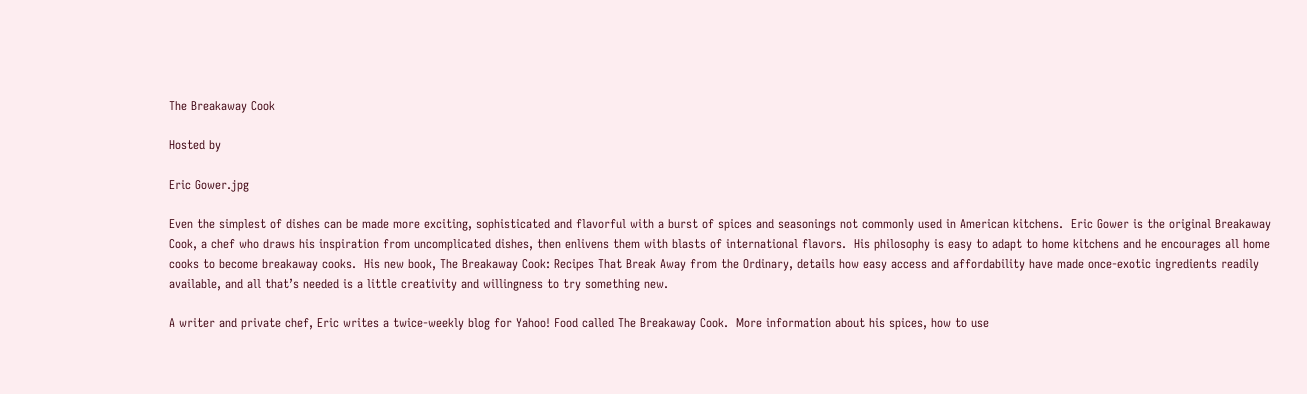The Breakaway Cook

Hosted by

Eric Gower.jpg

Even the simplest of dishes can be made more exciting, sophisticated and flavorful with a burst of spices and seasonings not commonly used in American kitchens.  Eric Gower is the original Breakaway Cook, a chef who draws his inspiration from uncomplicated dishes, then enlivens them with blasts of international flavors.  His philosophy is easy to adapt to home kitchens and he encourages all home cooks to become breakaway cooks.  His new book, The Breakaway Cook: Recipes That Break Away from the Ordinary, details how easy access and affordability have made once-exotic ingredients readily available, and all that’s needed is a little creativity and willingness to try something new.

A writer and private chef, Eric writes a twice-weekly blog for Yahoo! Food called The Breakaway Cook.  More information about his spices, how to use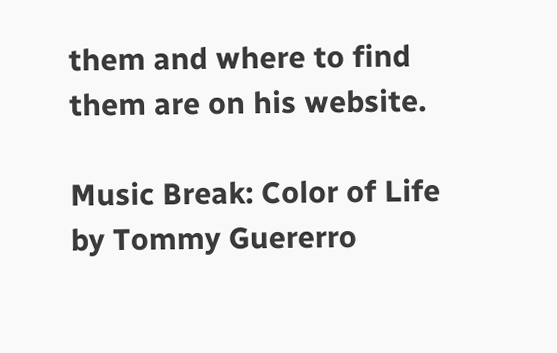them and where to find them are on his website.

Music Break: Color of Life by Tommy Guererro